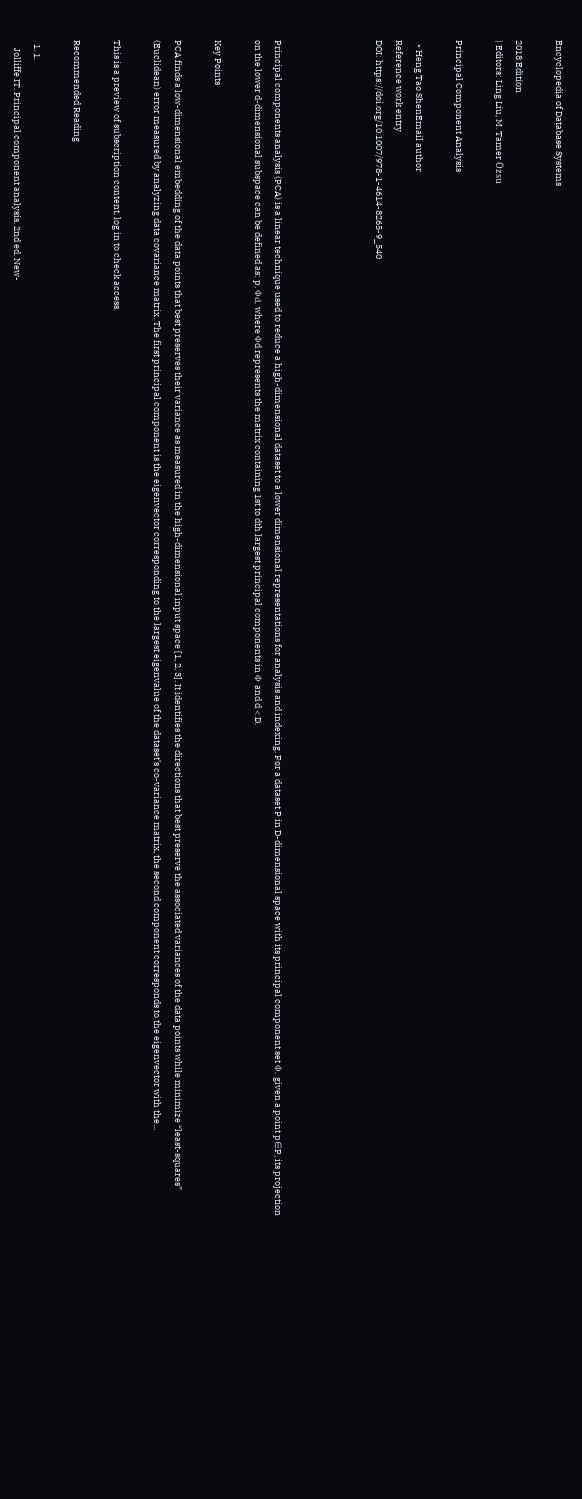Encyclopedia of Database Systems

2018 Edition
| Editors: Ling Liu, M. Tamer Özsu

Principal Component Analysis

  • Heng Tao ShenEmail author
Reference work entry
DOI: https://doi.org/10.1007/978-1-4614-8265-9_540




Principal components analysis (PCA) is a linear technique used to reduce a high-dimensional dataset to a lower dimensional representations for analysis and indexing. For a dataset P in D-dimensional space with its principal component set Φ, given a point p∈P, its projection on the lower d-dimensional subspace can be defined as: p. Φd, where Φd represents the matrix containing 1st to dth largest principal components in Φ and d < D.

Key Points

PCA finds a low-dimensional embedding of the data points that best preserves their variance as measured in the high-dimensional input space [1, 2, 3]. It identifies the directions that best preserve the associated variances of the data points while minimize “least-squares” (Euclidean) error measured by analyzing data covariance matrix. The first principal component is the eigenvector corresponding to the largest eigenvalue of the dataset’s co-variance matrix, the second component corresponds to the eigenvector with the...

This is a preview of subscription content, log in to check access.

Recommended Reading

  1. 1.
    Jolliffe IT. Principal component analysis. 2nd ed. New-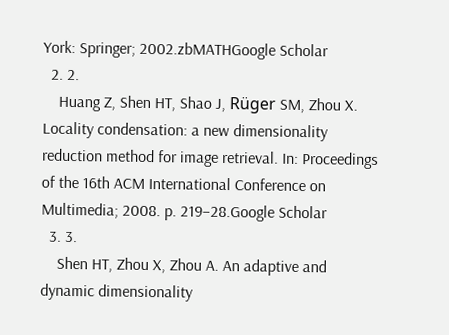York: Springer; 2002.zbMATHGoogle Scholar
  2. 2.
    Huang Z, Shen HT, Shao J, Rüger SM, Zhou X. Locality condensation: a new dimensionality reduction method for image retrieval. In: Proceedings of the 16th ACM International Conference on Multimedia; 2008. p. 219–28.Google Scholar
  3. 3.
    Shen HT, Zhou X, Zhou A. An adaptive and dynamic dimensionality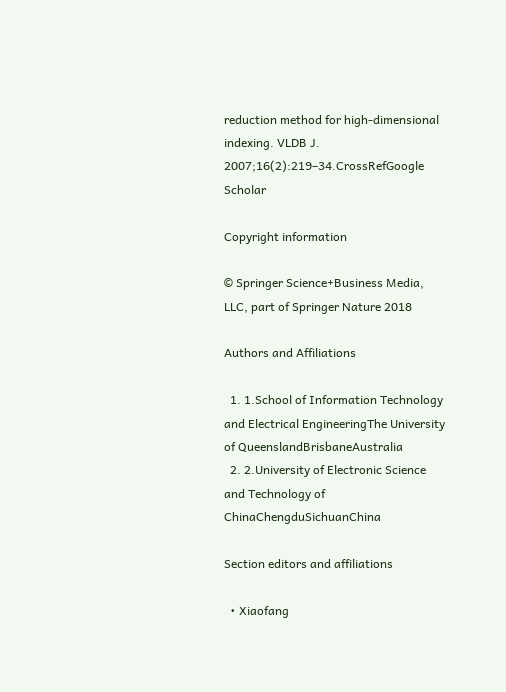reduction method for high-dimensional indexing. VLDB J. 2007;16(2):219–34.CrossRefGoogle Scholar

Copyright information

© Springer Science+Business Media, LLC, part of Springer Nature 2018

Authors and Affiliations

  1. 1.School of Information Technology and Electrical EngineeringThe University of QueenslandBrisbaneAustralia
  2. 2.University of Electronic Science and Technology of ChinaChengduSichuanChina

Section editors and affiliations

  • Xiaofang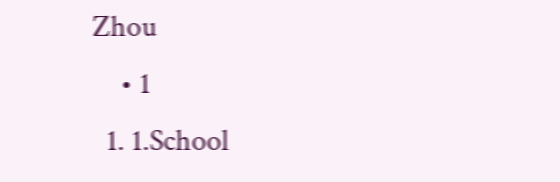Zhou
    • 1
  1. 1.School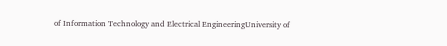of Information Technology and Electrical EngineeringUniversity of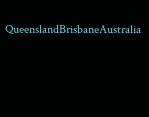QueenslandBrisbaneAustralia